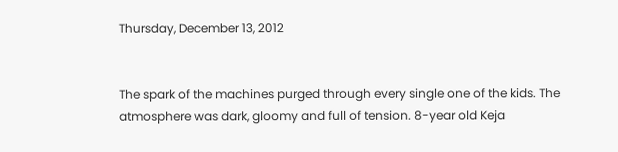Thursday, December 13, 2012


The spark of the machines purged through every single one of the kids. The atmosphere was dark, gloomy and full of tension. 8-year old Keja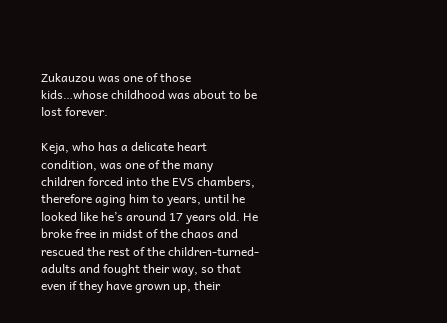Zukauzou was one of those kids…whose childhood was about to be lost forever.

Keja, who has a delicate heart condition, was one of the many children forced into the EVS chambers, therefore aging him to years, until he looked like he’s around 17 years old. He broke free in midst of the chaos and rescued the rest of the children-turned-adults and fought their way, so that even if they have grown up, their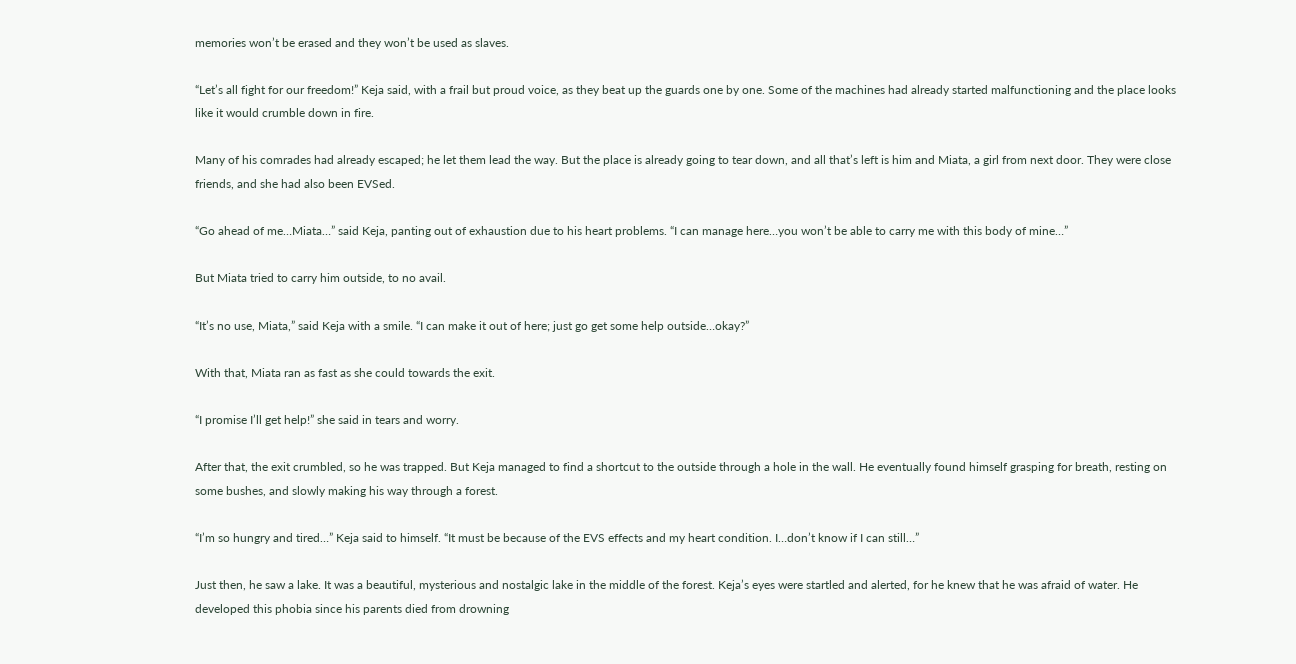memories won’t be erased and they won’t be used as slaves.

“Let’s all fight for our freedom!” Keja said, with a frail but proud voice, as they beat up the guards one by one. Some of the machines had already started malfunctioning and the place looks like it would crumble down in fire.

Many of his comrades had already escaped; he let them lead the way. But the place is already going to tear down, and all that’s left is him and Miata, a girl from next door. They were close friends, and she had also been EVSed.

“Go ahead of me…Miata…” said Keja, panting out of exhaustion due to his heart problems. “I can manage here…you won’t be able to carry me with this body of mine…”

But Miata tried to carry him outside, to no avail.

“It’s no use, Miata,” said Keja with a smile. “I can make it out of here; just go get some help outside…okay?”

With that, Miata ran as fast as she could towards the exit.

“I promise I’ll get help!” she said in tears and worry.

After that, the exit crumbled, so he was trapped. But Keja managed to find a shortcut to the outside through a hole in the wall. He eventually found himself grasping for breath, resting on some bushes, and slowly making his way through a forest.

“I’m so hungry and tired…” Keja said to himself. “It must be because of the EVS effects and my heart condition. I…don’t know if I can still…”

Just then, he saw a lake. It was a beautiful, mysterious and nostalgic lake in the middle of the forest. Keja’s eyes were startled and alerted, for he knew that he was afraid of water. He developed this phobia since his parents died from drowning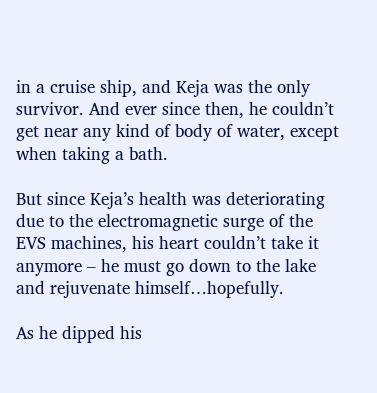in a cruise ship, and Keja was the only survivor. And ever since then, he couldn’t get near any kind of body of water, except when taking a bath.

But since Keja’s health was deteriorating due to the electromagnetic surge of the EVS machines, his heart couldn’t take it anymore – he must go down to the lake and rejuvenate himself…hopefully.

As he dipped his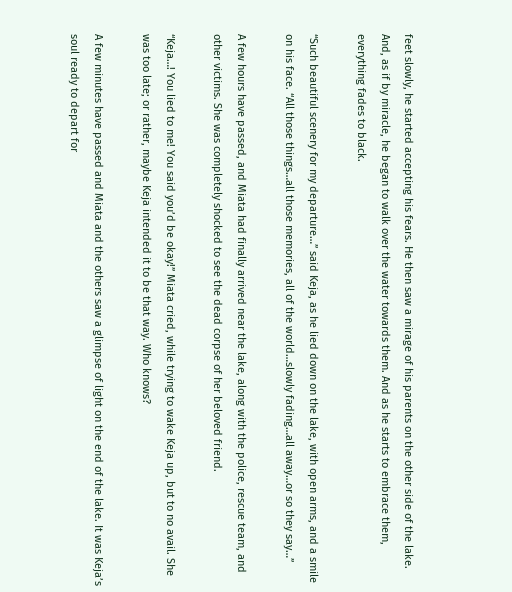feet slowly, he started accepting his fears. He then saw a mirage of his parents on the other side of the lake. And, as if by miracle, he began to walk over the water towards them. And as he starts to embrace them, everything fades to black.

“Such beautiful scenery for my departure…” said Keja, as he lied down on the lake, with open arms, and a smile on his face. “All those things…all those memories, all of the world…slowly fading…all away…or so they say…”

A few hours have passed, and Miata had finally arrived near the lake, along with the police, rescue team, and other victims. She was completely shocked to see the dead corpse of her beloved friend.

“Keja…! You lied to me! You said you’d be okay!” Miata cried, while trying to wake Keja up, but to no avail. She was too late; or rather, maybe Keja intended it to be that way. Who knows?

A few minutes have passed and Miata and the others saw a glimpse of light on the end of the lake. It was Keja’s soul ready to depart for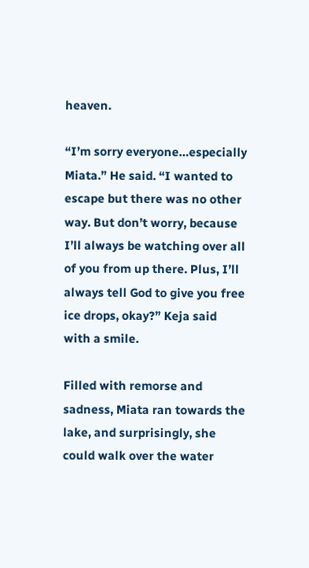heaven.

“I’m sorry everyone…especially Miata.” He said. “I wanted to escape but there was no other way. But don’t worry, because I’ll always be watching over all of you from up there. Plus, I’ll always tell God to give you free ice drops, okay?” Keja said with a smile.

Filled with remorse and sadness, Miata ran towards the lake, and surprisingly, she could walk over the water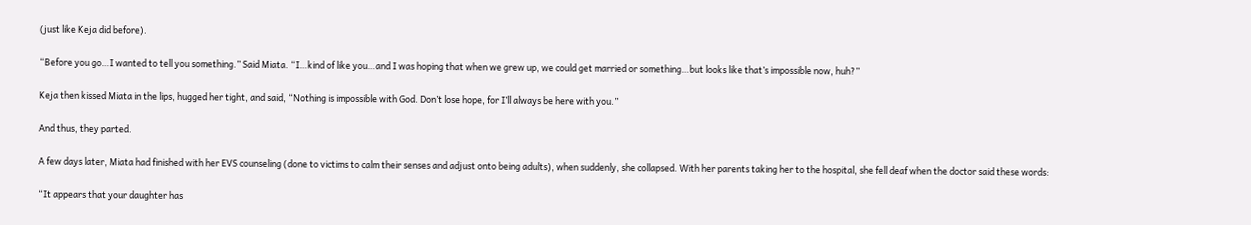(just like Keja did before).

“Before you go…I wanted to tell you something.” Said Miata. “I…kind of like you…and I was hoping that when we grew up, we could get married or something…but looks like that’s impossible now, huh?”

Keja then kissed Miata in the lips, hugged her tight, and said, “Nothing is impossible with God. Don’t lose hope, for I’ll always be here with you.”

And thus, they parted.

A few days later, Miata had finished with her EVS counseling (done to victims to calm their senses and adjust onto being adults), when suddenly, she collapsed. With her parents taking her to the hospital, she fell deaf when the doctor said these words:

“It appears that your daughter has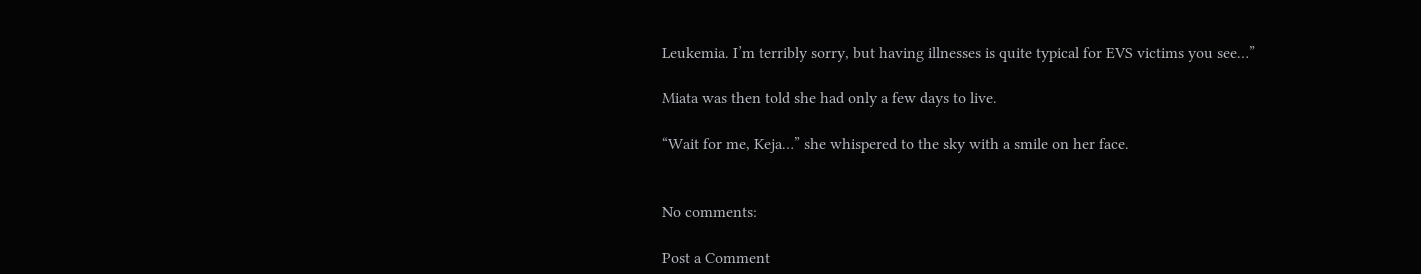Leukemia. I’m terribly sorry, but having illnesses is quite typical for EVS victims you see…”

Miata was then told she had only a few days to live.

“Wait for me, Keja…” she whispered to the sky with a smile on her face.


No comments:

Post a Comment